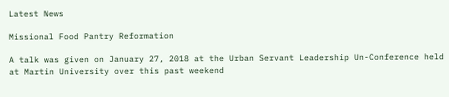Latest News

Missional Food Pantry Reformation

A talk was given on January 27, 2018 at the Urban Servant Leadership Un-Conference held at Martin University over this past weekend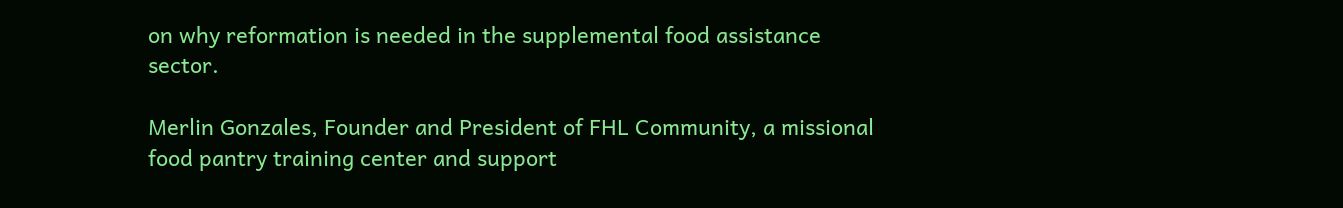on why reformation is needed in the supplemental food assistance sector.

Merlin Gonzales, Founder and President of FHL Community, a missional food pantry training center and support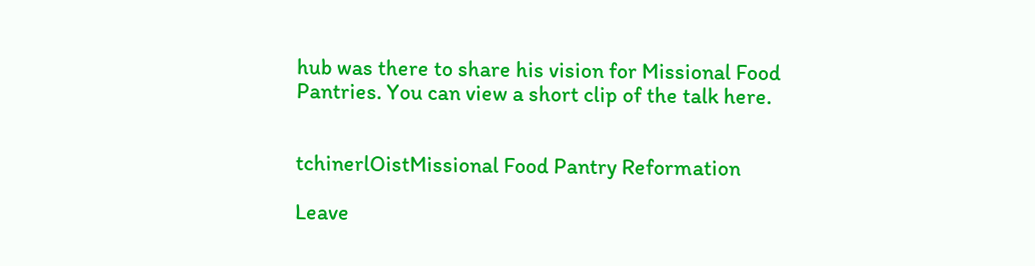hub was there to share his vision for Missional Food Pantries. You can view a short clip of the talk here.


tchinerlOistMissional Food Pantry Reformation

Leave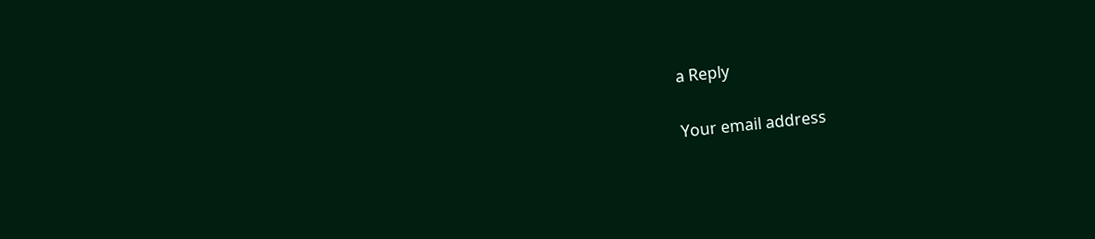a Reply

Your email address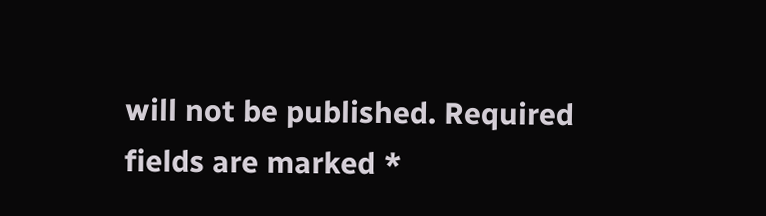will not be published. Required fields are marked *